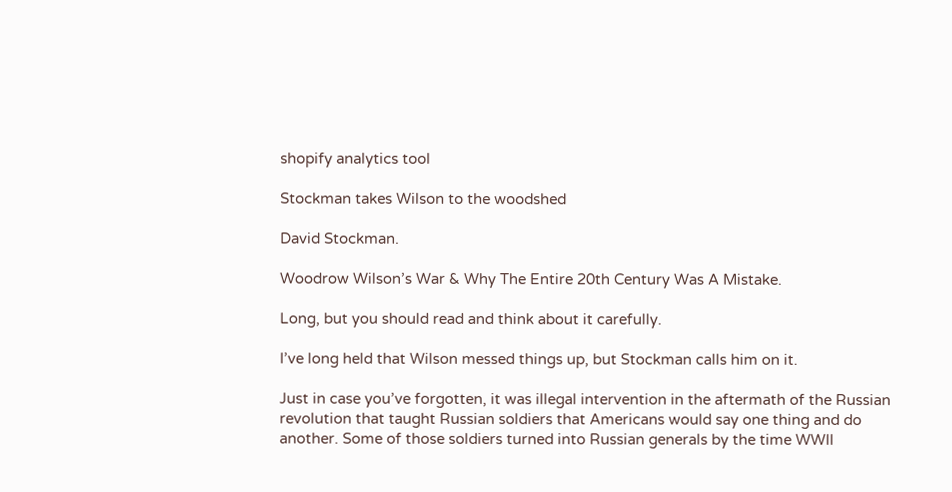shopify analytics tool

Stockman takes Wilson to the woodshed

David Stockman.

Woodrow Wilson’s War & Why The Entire 20th Century Was A Mistake.

Long, but you should read and think about it carefully.

I’ve long held that Wilson messed things up, but Stockman calls him on it.

Just in case you’ve forgotten, it was illegal intervention in the aftermath of the Russian revolution that taught Russian soldiers that Americans would say one thing and do another. Some of those soldiers turned into Russian generals by the time WWII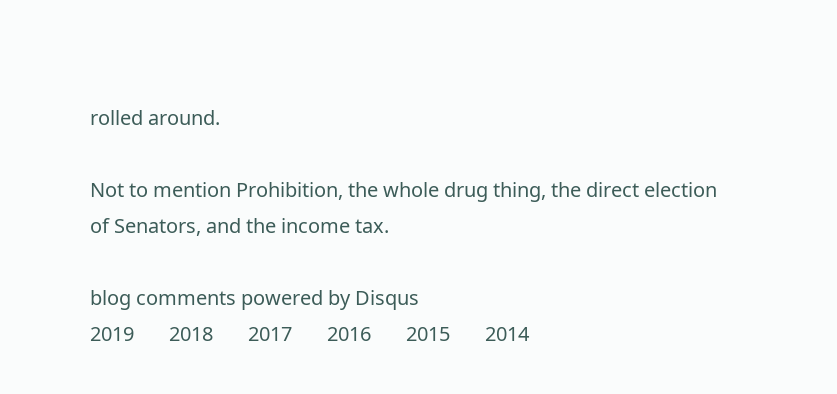rolled around.

Not to mention Prohibition, the whole drug thing, the direct election of Senators, and the income tax.

blog comments powered by Disqus
2019       2018       2017       2016       2015       2014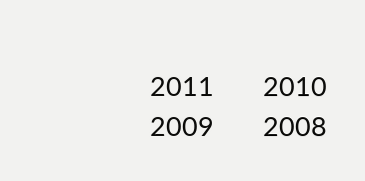2011       2010       2009       2008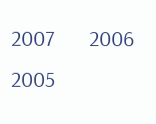2007       2006       2005